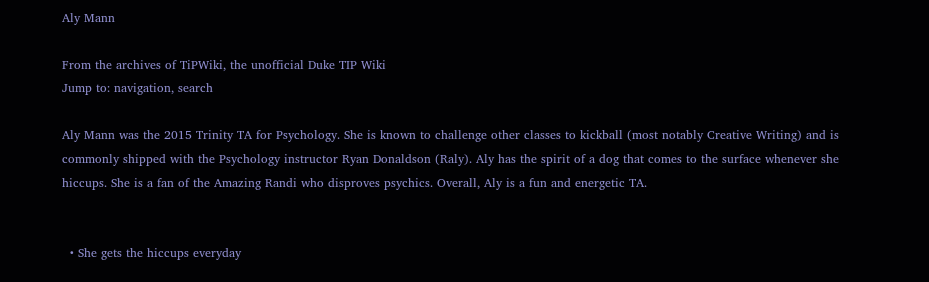Aly Mann

From the archives of TiPWiki, the unofficial Duke TIP Wiki
Jump to: navigation, search

Aly Mann was the 2015 Trinity TA for Psychology. She is known to challenge other classes to kickball (most notably Creative Writing) and is commonly shipped with the Psychology instructor Ryan Donaldson (Raly). Aly has the spirit of a dog that comes to the surface whenever she hiccups. She is a fan of the Amazing Randi who disproves psychics. Overall, Aly is a fun and energetic TA.


  • She gets the hiccups everyday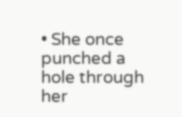• She once punched a hole through her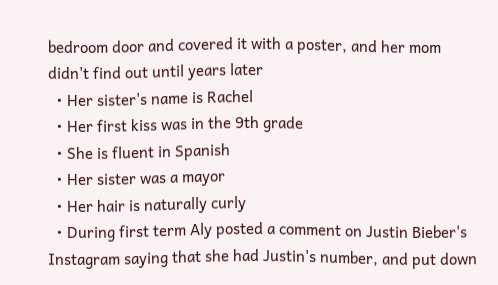bedroom door and covered it with a poster, and her mom didn't find out until years later
  • Her sister's name is Rachel
  • Her first kiss was in the 9th grade
  • She is fluent in Spanish
  • Her sister was a mayor
  • Her hair is naturally curly
  • During first term Aly posted a comment on Justin Bieber's Instagram saying that she had Justin's number, and put down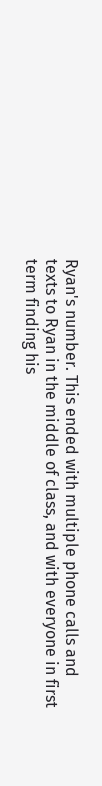Ryan's number. This ended with multiple phone calls and texts to Ryan in the middle of class, and with everyone in first term finding his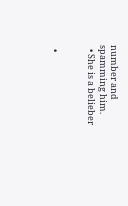number and spamming him.
  • She is a belieber


  •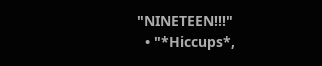"NINETEEN!!!"
  • "*Hiccups*,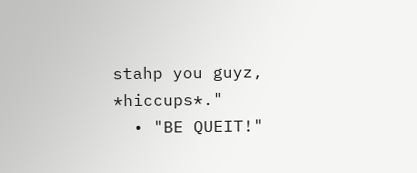stahp you guyz, *hiccups*."
  • "BE QUEIT!"